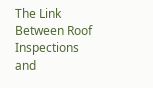The Link Between Roof Inspections and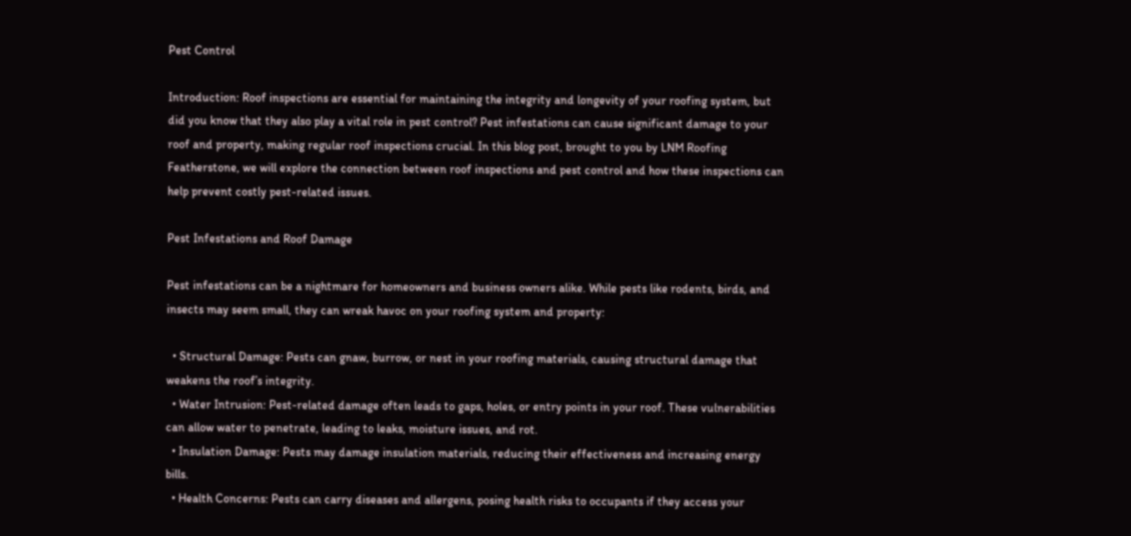Pest Control

Introduction: Roof inspections are essential for maintaining the integrity and longevity of your roofing system, but did you know that they also play a vital role in pest control? Pest infestations can cause significant damage to your roof and property, making regular roof inspections crucial. In this blog post, brought to you by LNM Roofing Featherstone, we will explore the connection between roof inspections and pest control and how these inspections can help prevent costly pest-related issues.

Pest Infestations and Roof Damage

Pest infestations can be a nightmare for homeowners and business owners alike. While pests like rodents, birds, and insects may seem small, they can wreak havoc on your roofing system and property:

  • Structural Damage: Pests can gnaw, burrow, or nest in your roofing materials, causing structural damage that weakens the roof’s integrity.
  • Water Intrusion: Pest-related damage often leads to gaps, holes, or entry points in your roof. These vulnerabilities can allow water to penetrate, leading to leaks, moisture issues, and rot.
  • Insulation Damage: Pests may damage insulation materials, reducing their effectiveness and increasing energy bills.
  • Health Concerns: Pests can carry diseases and allergens, posing health risks to occupants if they access your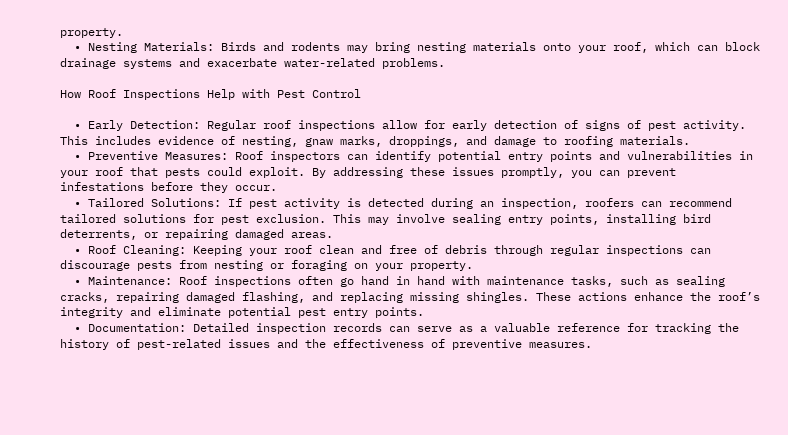property.
  • Nesting Materials: Birds and rodents may bring nesting materials onto your roof, which can block drainage systems and exacerbate water-related problems.

How Roof Inspections Help with Pest Control

  • Early Detection: Regular roof inspections allow for early detection of signs of pest activity. This includes evidence of nesting, gnaw marks, droppings, and damage to roofing materials.
  • Preventive Measures: Roof inspectors can identify potential entry points and vulnerabilities in your roof that pests could exploit. By addressing these issues promptly, you can prevent infestations before they occur.
  • Tailored Solutions: If pest activity is detected during an inspection, roofers can recommend tailored solutions for pest exclusion. This may involve sealing entry points, installing bird deterrents, or repairing damaged areas.
  • Roof Cleaning: Keeping your roof clean and free of debris through regular inspections can discourage pests from nesting or foraging on your property.
  • Maintenance: Roof inspections often go hand in hand with maintenance tasks, such as sealing cracks, repairing damaged flashing, and replacing missing shingles. These actions enhance the roof’s integrity and eliminate potential pest entry points.
  • Documentation: Detailed inspection records can serve as a valuable reference for tracking the history of pest-related issues and the effectiveness of preventive measures.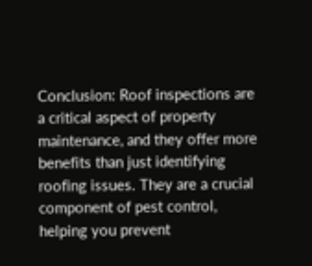Conclusion: Roof inspections are a critical aspect of property maintenance, and they offer more benefits than just identifying roofing issues. They are a crucial component of pest control, helping you prevent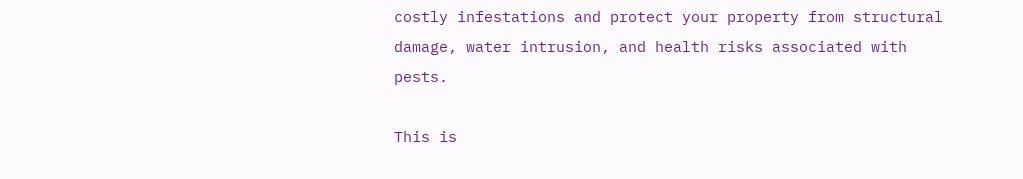costly infestations and protect your property from structural damage, water intrusion, and health risks associated with pests.

This is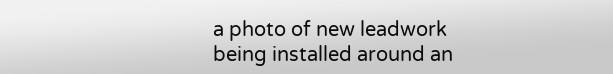a photo of new leadwork being installed around an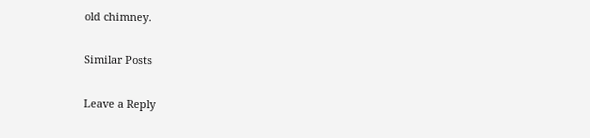old chimney.

Similar Posts

Leave a Reply